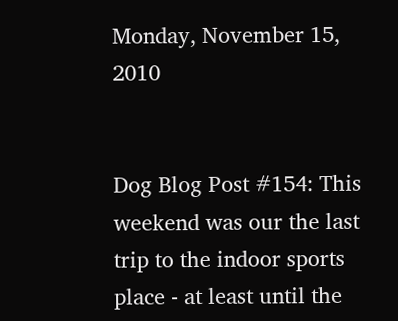Monday, November 15, 2010


Dog Blog Post #154: This weekend was our the last trip to the indoor sports place - at least until the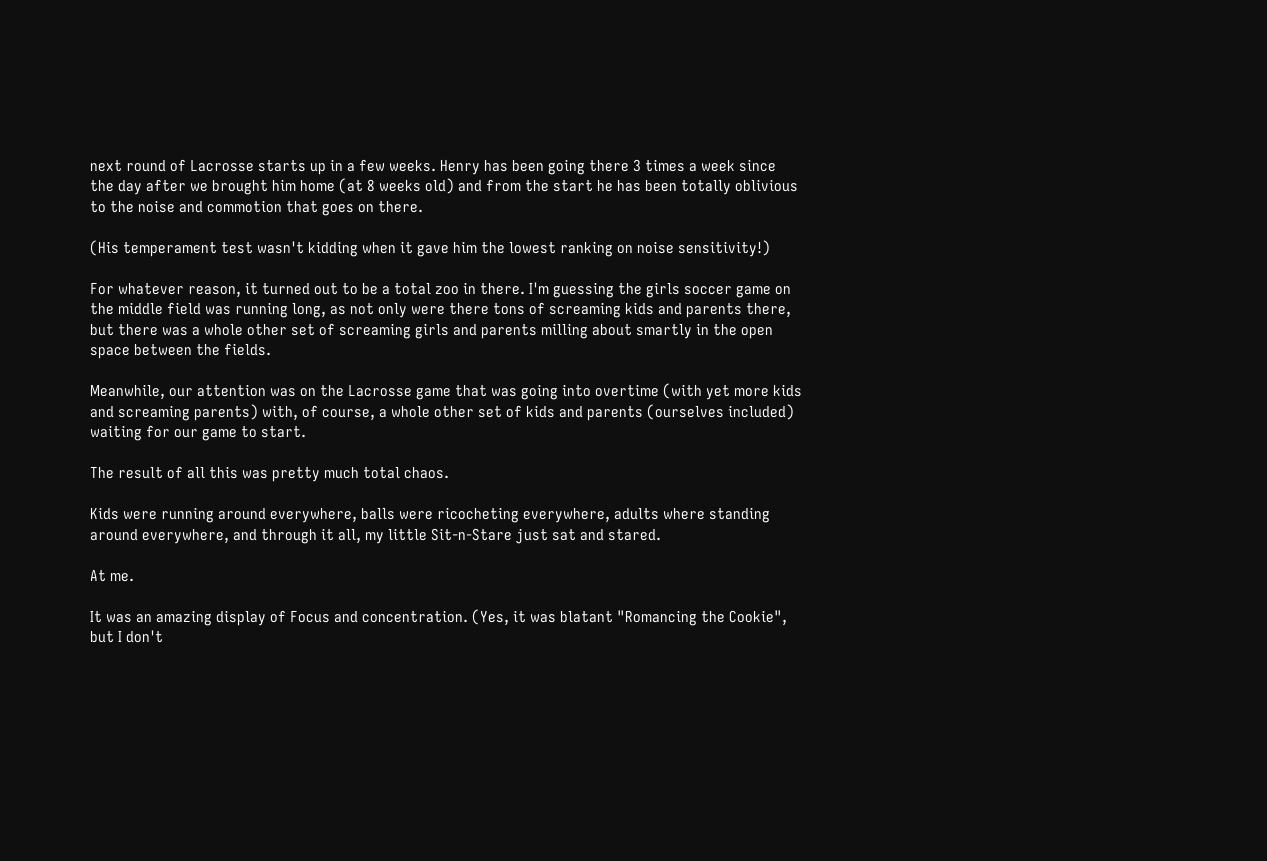next round of Lacrosse starts up in a few weeks. Henry has been going there 3 times a week since the day after we brought him home (at 8 weeks old) and from the start he has been totally oblivious to the noise and commotion that goes on there.

(His temperament test wasn't kidding when it gave him the lowest ranking on noise sensitivity!)

For whatever reason, it turned out to be a total zoo in there. I'm guessing the girls soccer game on the middle field was running long, as not only were there tons of screaming kids and parents there, but there was a whole other set of screaming girls and parents milling about smartly in the open space between the fields.

Meanwhile, our attention was on the Lacrosse game that was going into overtime (with yet more kids and screaming parents) with, of course, a whole other set of kids and parents (ourselves included) waiting for our game to start.

The result of all this was pretty much total chaos.

Kids were running around everywhere, balls were ricocheting everywhere, adults where standing around everywhere, and through it all, my little Sit-n-Stare just sat and stared.

At me.

It was an amazing display of Focus and concentration. (Yes, it was blatant "Romancing the Cookie", but I don't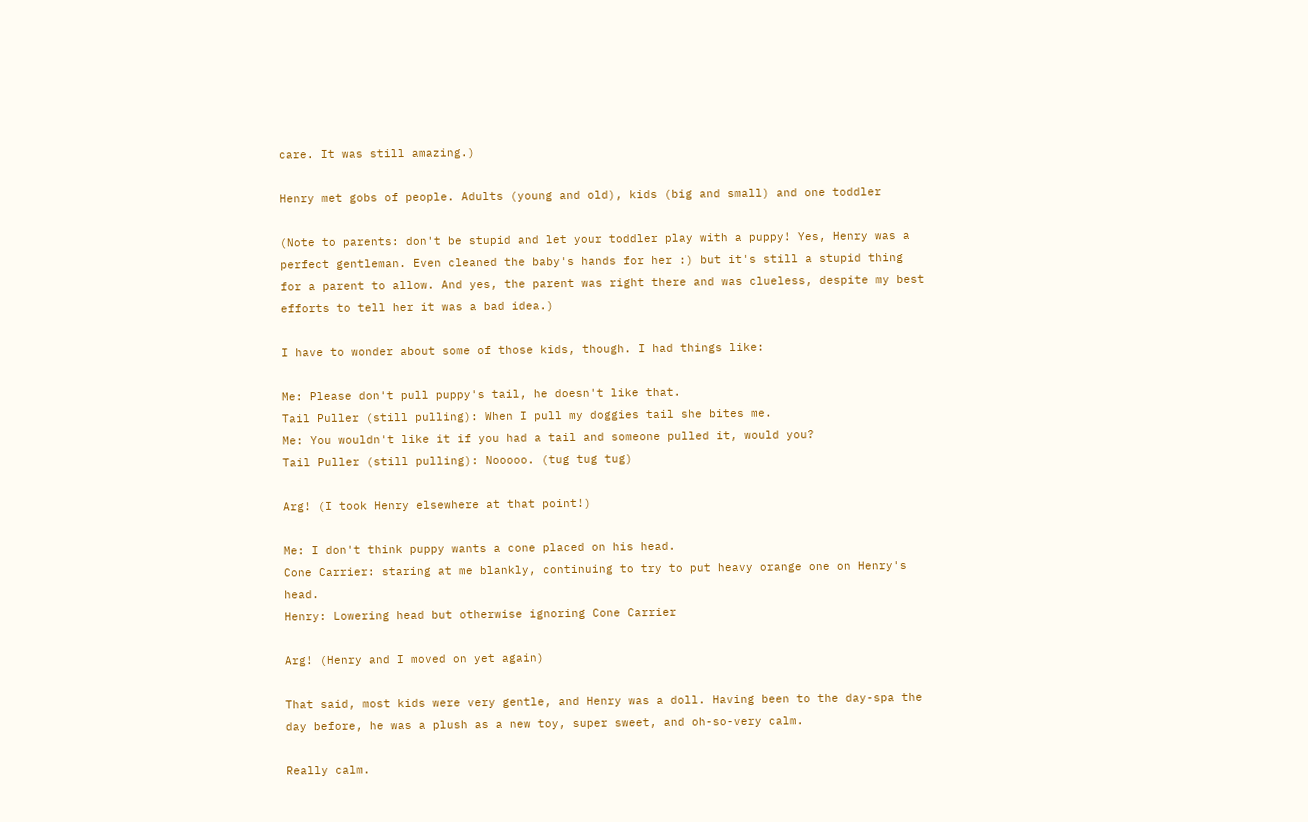care. It was still amazing.)

Henry met gobs of people. Adults (young and old), kids (big and small) and one toddler

(Note to parents: don't be stupid and let your toddler play with a puppy! Yes, Henry was a perfect gentleman. Even cleaned the baby's hands for her :) but it's still a stupid thing for a parent to allow. And yes, the parent was right there and was clueless, despite my best efforts to tell her it was a bad idea.)

I have to wonder about some of those kids, though. I had things like:

Me: Please don't pull puppy's tail, he doesn't like that.
Tail Puller (still pulling): When I pull my doggies tail she bites me.
Me: You wouldn't like it if you had a tail and someone pulled it, would you?
Tail Puller (still pulling): Nooooo. (tug tug tug)

Arg! (I took Henry elsewhere at that point!)

Me: I don't think puppy wants a cone placed on his head.
Cone Carrier: staring at me blankly, continuing to try to put heavy orange one on Henry's head.
Henry: Lowering head but otherwise ignoring Cone Carrier

Arg! (Henry and I moved on yet again)

That said, most kids were very gentle, and Henry was a doll. Having been to the day-spa the day before, he was a plush as a new toy, super sweet, and oh-so-very calm.

Really calm.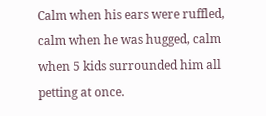Calm when his ears were ruffled, calm when he was hugged, calm when 5 kids surrounded him all petting at once.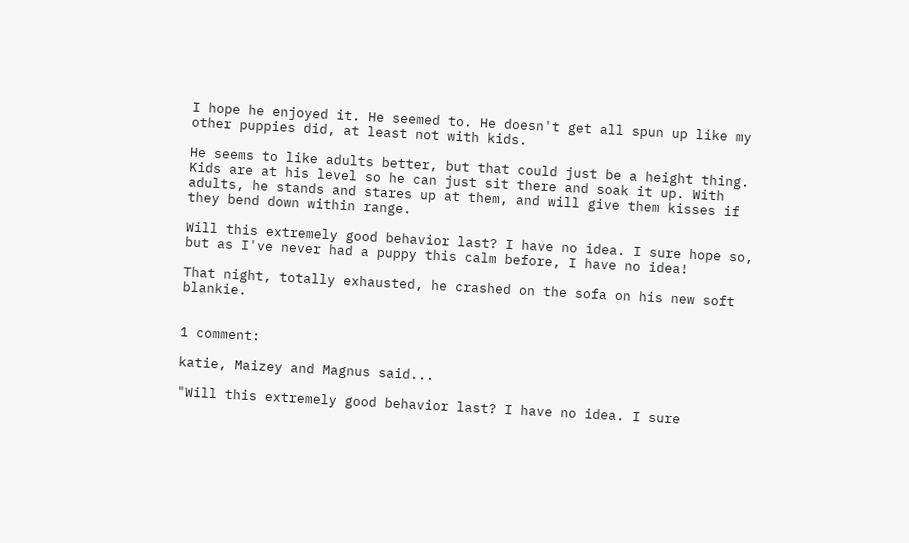I hope he enjoyed it. He seemed to. He doesn't get all spun up like my other puppies did, at least not with kids.

He seems to like adults better, but that could just be a height thing. Kids are at his level so he can just sit there and soak it up. With adults, he stands and stares up at them, and will give them kisses if they bend down within range.

Will this extremely good behavior last? I have no idea. I sure hope so, but as I've never had a puppy this calm before, I have no idea!

That night, totally exhausted, he crashed on the sofa on his new soft blankie.


1 comment:

katie, Maizey and Magnus said...

"Will this extremely good behavior last? I have no idea. I sure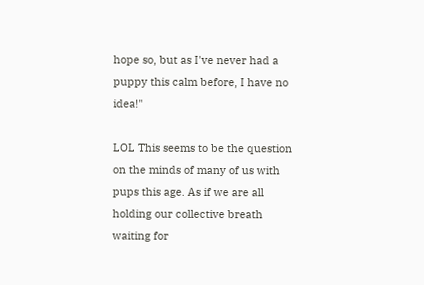hope so, but as I've never had a puppy this calm before, I have no idea!"

LOL This seems to be the question on the minds of many of us with pups this age. As if we are all holding our collective breath waiting for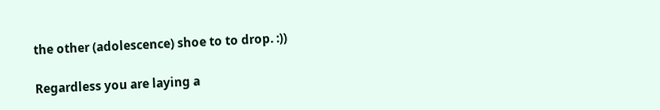the other (adolescence) shoe to to drop. :))

Regardless you are laying a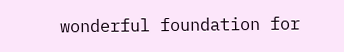wonderful foundation for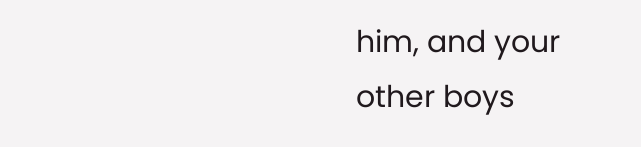him, and your other boys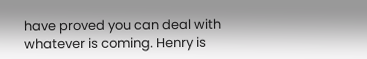have proved you can deal with whatever is coming. Henry is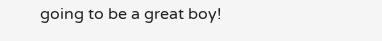going to be a great boy!